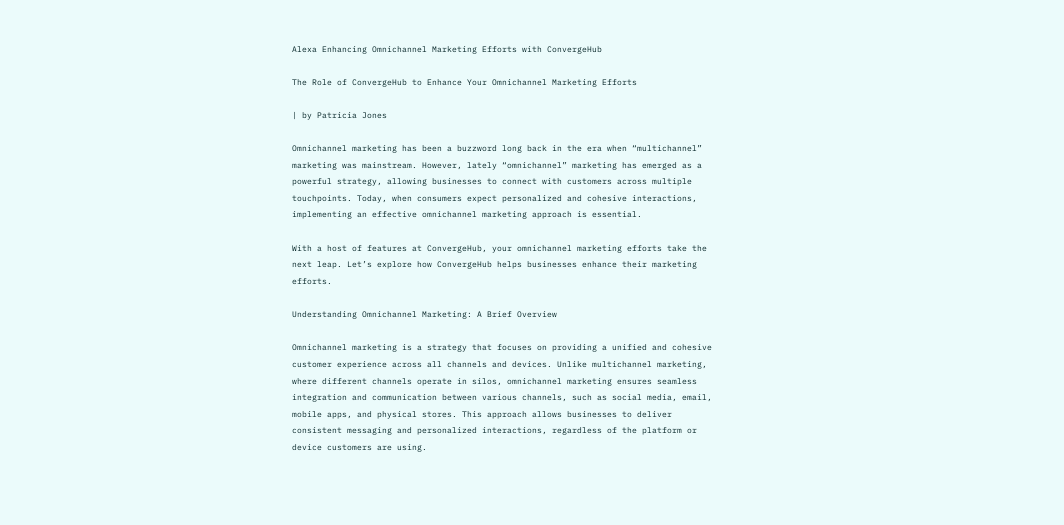Alexa Enhancing Omnichannel Marketing Efforts with ConvergeHub

The Role of ConvergeHub to Enhance Your Omnichannel Marketing Efforts

| by Patricia Jones

Omnichannel marketing has been a buzzword long back in the era when “multichannel” marketing was mainstream. However, lately “omnichannel” marketing has emerged as a powerful strategy, allowing businesses to connect with customers across multiple touchpoints. Today, when consumers expect personalized and cohesive interactions, implementing an effective omnichannel marketing approach is essential.

With a host of features at ConvergeHub, your omnichannel marketing efforts take the next leap. Let’s explore how ConvergeHub helps businesses enhance their marketing efforts.

Understanding Omnichannel Marketing: A Brief Overview

Omnichannel marketing is a strategy that focuses on providing a unified and cohesive customer experience across all channels and devices. Unlike multichannel marketing, where different channels operate in silos, omnichannel marketing ensures seamless integration and communication between various channels, such as social media, email, mobile apps, and physical stores. This approach allows businesses to deliver consistent messaging and personalized interactions, regardless of the platform or device customers are using.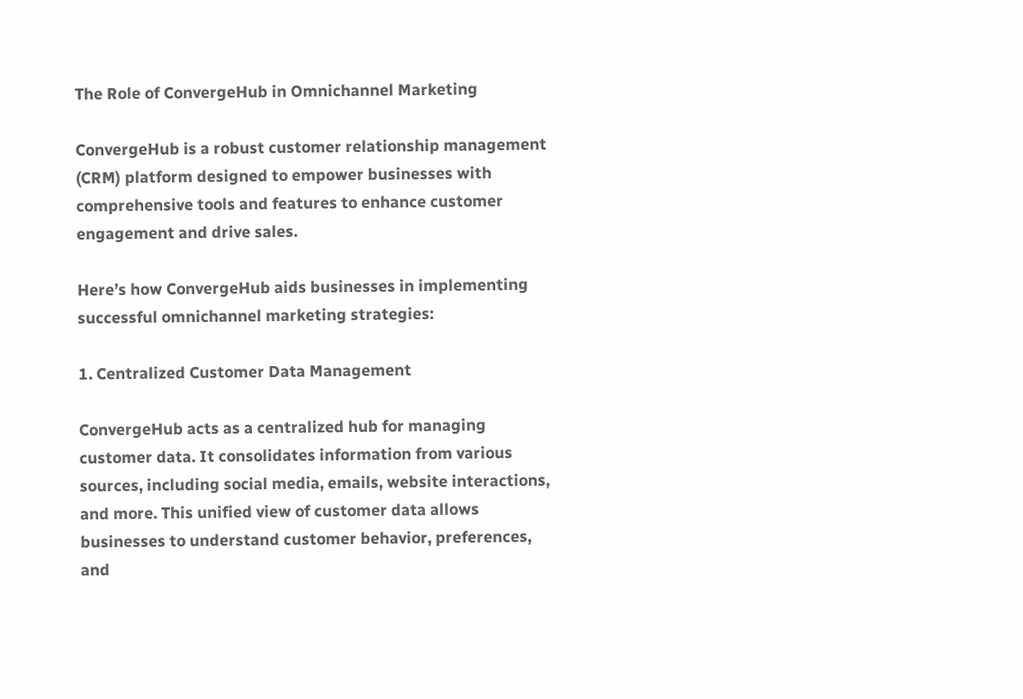The Role of ConvergeHub in Omnichannel Marketing

ConvergeHub is a robust customer relationship management (CRM) platform designed to empower businesses with comprehensive tools and features to enhance customer engagement and drive sales.

Here’s how ConvergeHub aids businesses in implementing successful omnichannel marketing strategies:

1. Centralized Customer Data Management

ConvergeHub acts as a centralized hub for managing customer data. It consolidates information from various sources, including social media, emails, website interactions, and more. This unified view of customer data allows businesses to understand customer behavior, preferences, and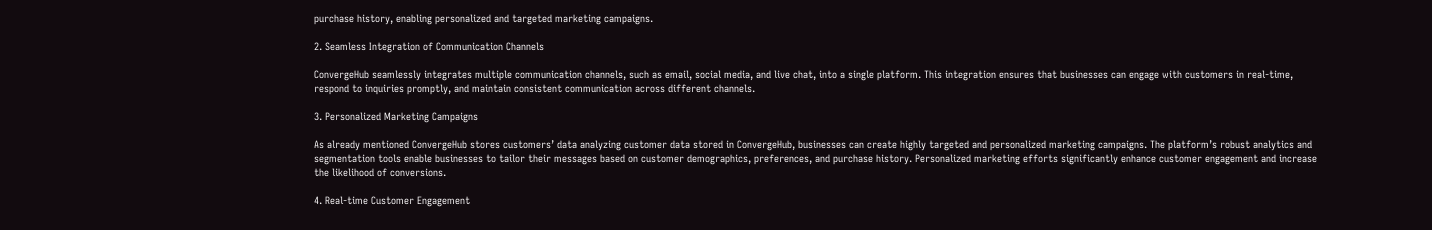purchase history, enabling personalized and targeted marketing campaigns.

2. Seamless Integration of Communication Channels

ConvergeHub seamlessly integrates multiple communication channels, such as email, social media, and live chat, into a single platform. This integration ensures that businesses can engage with customers in real-time, respond to inquiries promptly, and maintain consistent communication across different channels.

3. Personalized Marketing Campaigns

As already mentioned ConvergeHub stores customers’ data analyzing customer data stored in ConvergeHub, businesses can create highly targeted and personalized marketing campaigns. The platform’s robust analytics and segmentation tools enable businesses to tailor their messages based on customer demographics, preferences, and purchase history. Personalized marketing efforts significantly enhance customer engagement and increase the likelihood of conversions.

4. Real-time Customer Engagement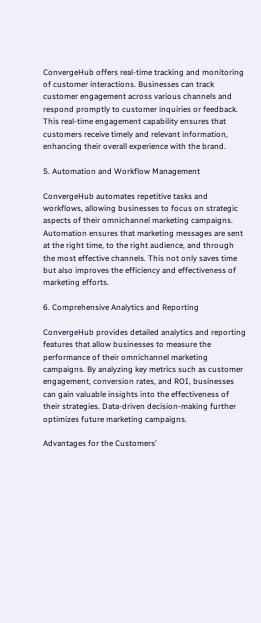ConvergeHub offers real-time tracking and monitoring of customer interactions. Businesses can track customer engagement across various channels and respond promptly to customer inquiries or feedback. This real-time engagement capability ensures that customers receive timely and relevant information, enhancing their overall experience with the brand.

5. Automation and Workflow Management

ConvergeHub automates repetitive tasks and workflows, allowing businesses to focus on strategic aspects of their omnichannel marketing campaigns. Automation ensures that marketing messages are sent at the right time, to the right audience, and through the most effective channels. This not only saves time but also improves the efficiency and effectiveness of marketing efforts.

6. Comprehensive Analytics and Reporting

ConvergeHub provides detailed analytics and reporting features that allow businesses to measure the performance of their omnichannel marketing campaigns. By analyzing key metrics such as customer engagement, conversion rates, and ROI, businesses can gain valuable insights into the effectiveness of their strategies. Data-driven decision-making further optimizes future marketing campaigns.

Advantages for the Customers’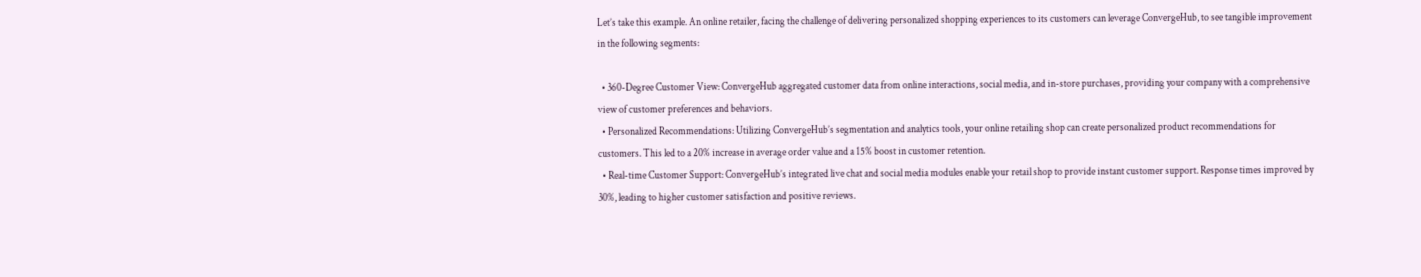Let’s take this example. An online retailer, facing the challenge of delivering personalized shopping experiences to its customers can leverage ConvergeHub, to see tangible improvement in the following segments:

  • 360-Degree Customer View: ConvergeHub aggregated customer data from online interactions, social media, and in-store purchases, providing your company with a comprehensive view of customer preferences and behaviors.
  • Personalized Recommendations: Utilizing ConvergeHub’s segmentation and analytics tools, your online retailing shop can create personalized product recommendations for customers. This led to a 20% increase in average order value and a 15% boost in customer retention.
  • Real-time Customer Support: ConvergeHub’s integrated live chat and social media modules enable your retail shop to provide instant customer support. Response times improved by 30%, leading to higher customer satisfaction and positive reviews.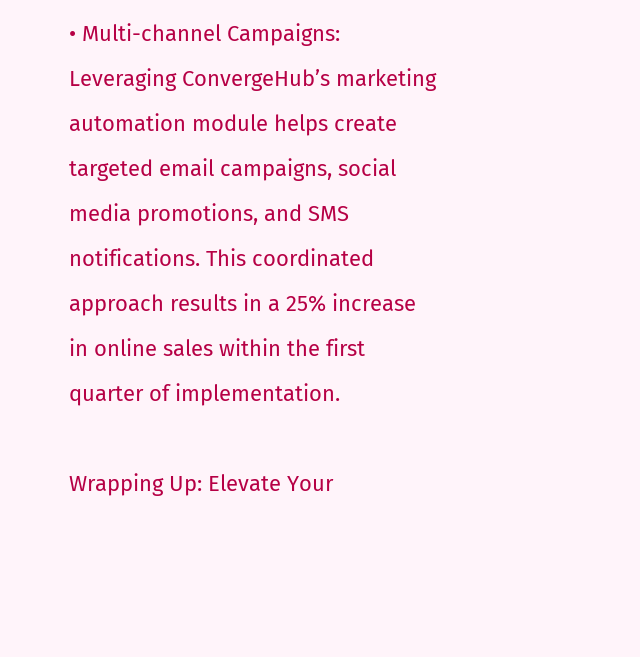• Multi-channel Campaigns: Leveraging ConvergeHub’s marketing automation module helps create targeted email campaigns, social media promotions, and SMS notifications. This coordinated approach results in a 25% increase in online sales within the first quarter of implementation.

Wrapping Up: Elevate Your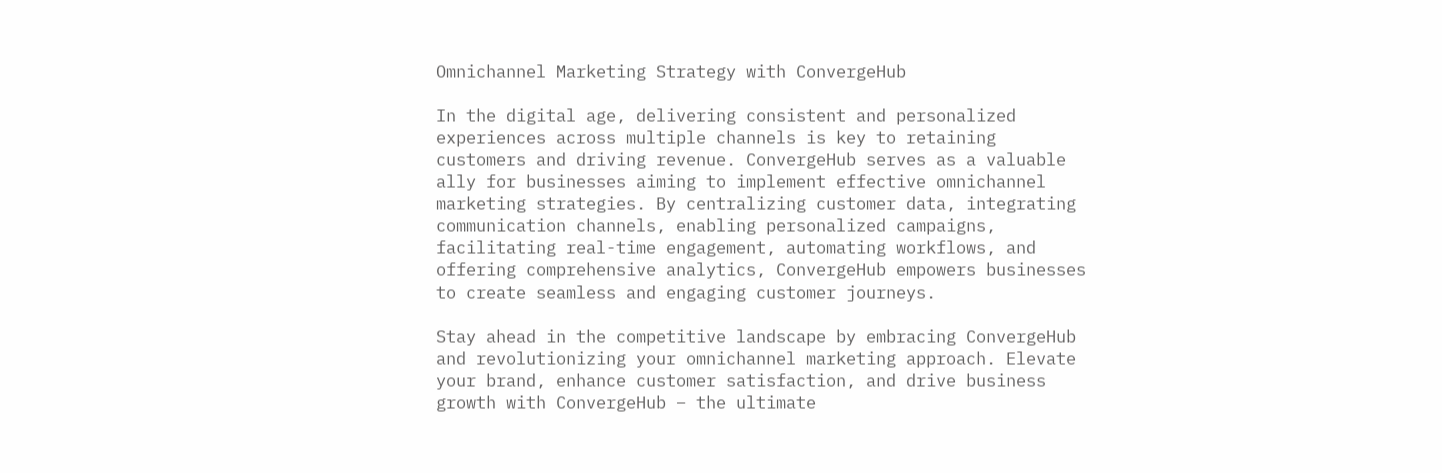Omnichannel Marketing Strategy with ConvergeHub

In the digital age, delivering consistent and personalized experiences across multiple channels is key to retaining customers and driving revenue. ConvergeHub serves as a valuable ally for businesses aiming to implement effective omnichannel marketing strategies. By centralizing customer data, integrating communication channels, enabling personalized campaigns, facilitating real-time engagement, automating workflows, and offering comprehensive analytics, ConvergeHub empowers businesses to create seamless and engaging customer journeys.

Stay ahead in the competitive landscape by embracing ConvergeHub and revolutionizing your omnichannel marketing approach. Elevate your brand, enhance customer satisfaction, and drive business growth with ConvergeHub – the ultimate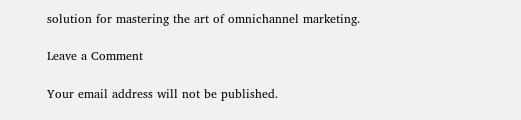solution for mastering the art of omnichannel marketing.

Leave a Comment

Your email address will not be published.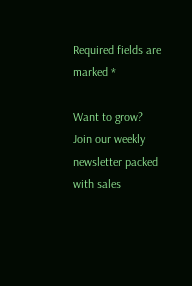Required fields are marked *

Want to grow?
Join our weekly newsletter packed with sales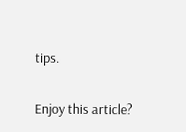tips.

Enjoy this article?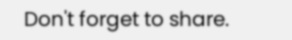Don't forget to share.